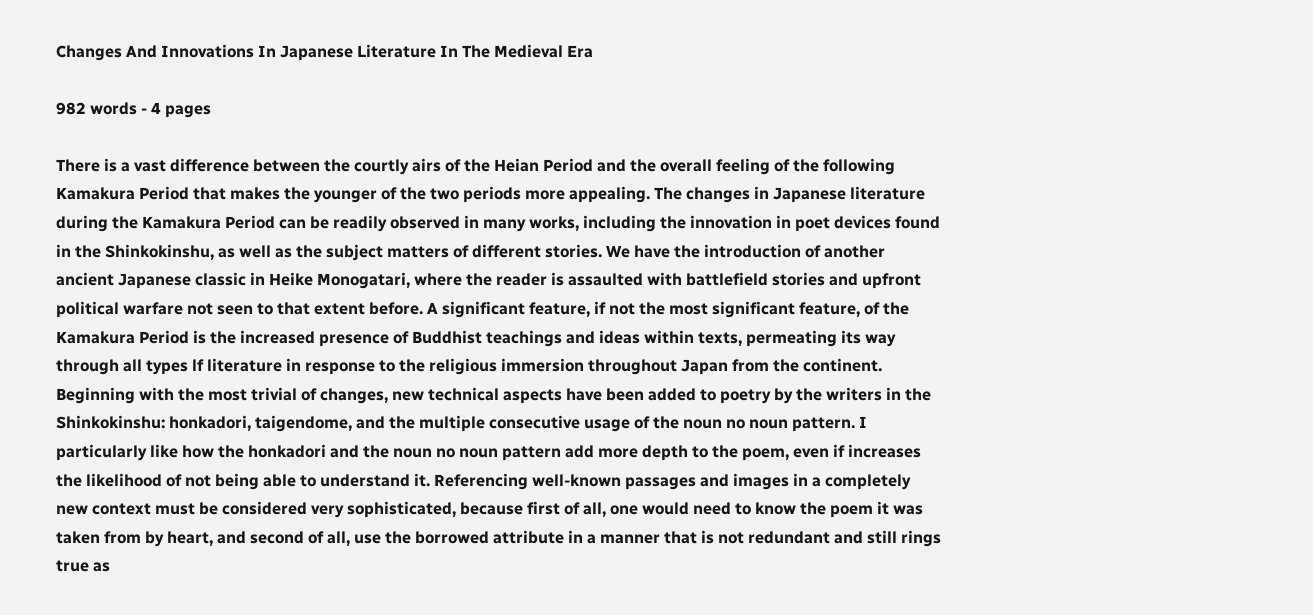Changes And Innovations In Japanese Literature In The Medieval Era

982 words - 4 pages

There is a vast difference between the courtly airs of the Heian Period and the overall feeling of the following Kamakura Period that makes the younger of the two periods more appealing. The changes in Japanese literature during the Kamakura Period can be readily observed in many works, including the innovation in poet devices found in the Shinkokinshu, as well as the subject matters of different stories. We have the introduction of another ancient Japanese classic in Heike Monogatari, where the reader is assaulted with battlefield stories and upfront political warfare not seen to that extent before. A significant feature, if not the most significant feature, of the Kamakura Period is the increased presence of Buddhist teachings and ideas within texts, permeating its way through all types lf literature in response to the religious immersion throughout Japan from the continent.
Beginning with the most trivial of changes, new technical aspects have been added to poetry by the writers in the Shinkokinshu: honkadori, taigendome, and the multiple consecutive usage of the noun no noun pattern. I particularly like how the honkadori and the noun no noun pattern add more depth to the poem, even if increases the likelihood of not being able to understand it. Referencing well-known passages and images in a completely new context must be considered very sophisticated, because first of all, one would need to know the poem it was taken from by heart, and second of all, use the borrowed attribute in a manner that is not redundant and still rings true as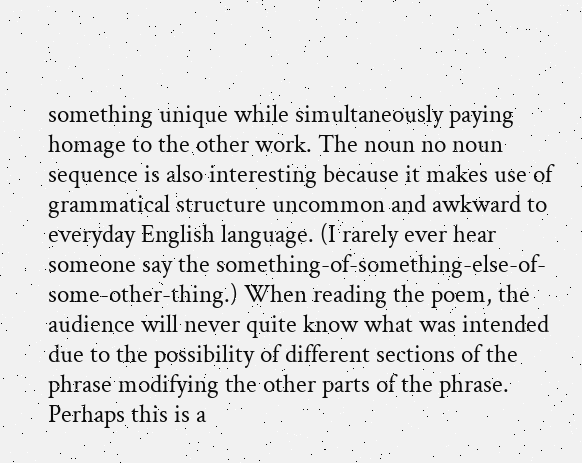something unique while simultaneously paying homage to the other work. The noun no noun sequence is also interesting because it makes use of grammatical structure uncommon and awkward to everyday English language. (I rarely ever hear someone say the something-of-something-else-of-some-other-thing.) When reading the poem, the audience will never quite know what was intended due to the possibility of different sections of the phrase modifying the other parts of the phrase. Perhaps this is a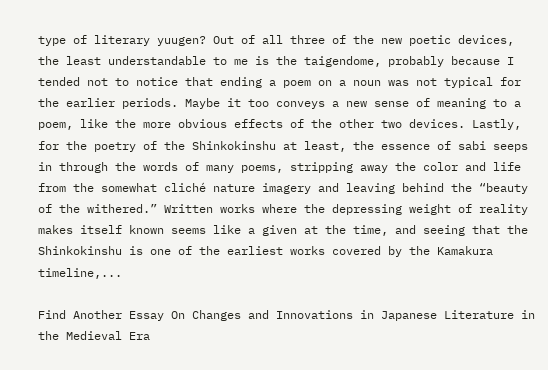type of literary yuugen? Out of all three of the new poetic devices, the least understandable to me is the taigendome, probably because I tended not to notice that ending a poem on a noun was not typical for the earlier periods. Maybe it too conveys a new sense of meaning to a poem, like the more obvious effects of the other two devices. Lastly, for the poetry of the Shinkokinshu at least, the essence of sabi seeps in through the words of many poems, stripping away the color and life from the somewhat cliché nature imagery and leaving behind the “beauty of the withered.” Written works where the depressing weight of reality makes itself known seems like a given at the time, and seeing that the Shinkokinshu is one of the earliest works covered by the Kamakura timeline,...

Find Another Essay On Changes and Innovations in Japanese Literature in the Medieval Era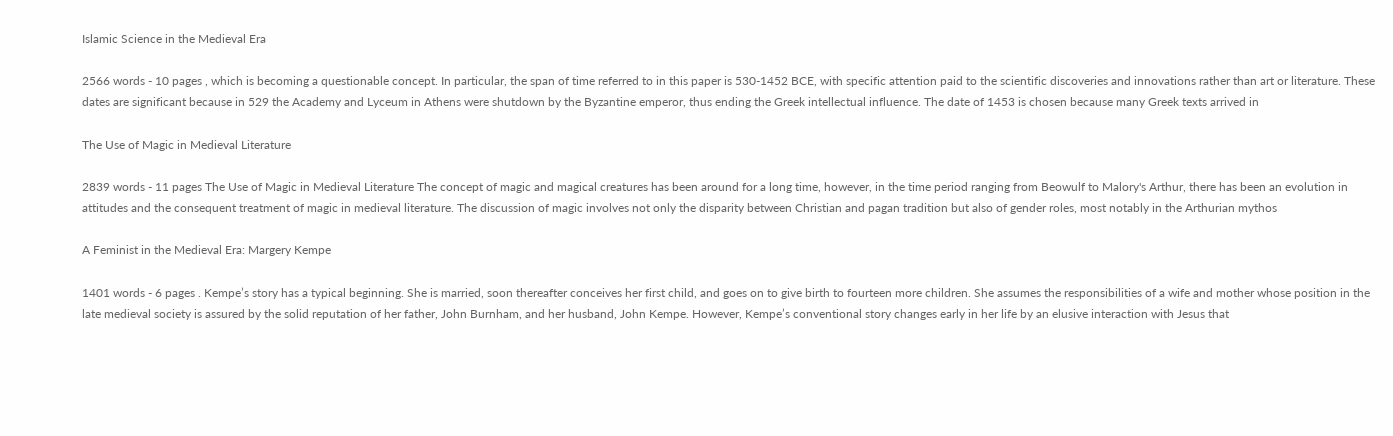Islamic Science in the Medieval Era

2566 words - 10 pages , which is becoming a questionable concept. In particular, the span of time referred to in this paper is 530-1452 BCE, with specific attention paid to the scientific discoveries and innovations rather than art or literature. These dates are significant because in 529 the Academy and Lyceum in Athens were shutdown by the Byzantine emperor, thus ending the Greek intellectual influence. The date of 1453 is chosen because many Greek texts arrived in

The Use of Magic in Medieval Literature

2839 words - 11 pages The Use of Magic in Medieval Literature The concept of magic and magical creatures has been around for a long time, however, in the time period ranging from Beowulf to Malory's Arthur, there has been an evolution in attitudes and the consequent treatment of magic in medieval literature. The discussion of magic involves not only the disparity between Christian and pagan tradition but also of gender roles, most notably in the Arthurian mythos

A Feminist in the Medieval Era: Margery Kempe

1401 words - 6 pages . Kempe’s story has a typical beginning. She is married, soon thereafter conceives her first child, and goes on to give birth to fourteen more children. She assumes the responsibilities of a wife and mother whose position in the late medieval society is assured by the solid reputation of her father, John Burnham, and her husband, John Kempe. However, Kempe’s conventional story changes early in her life by an elusive interaction with Jesus that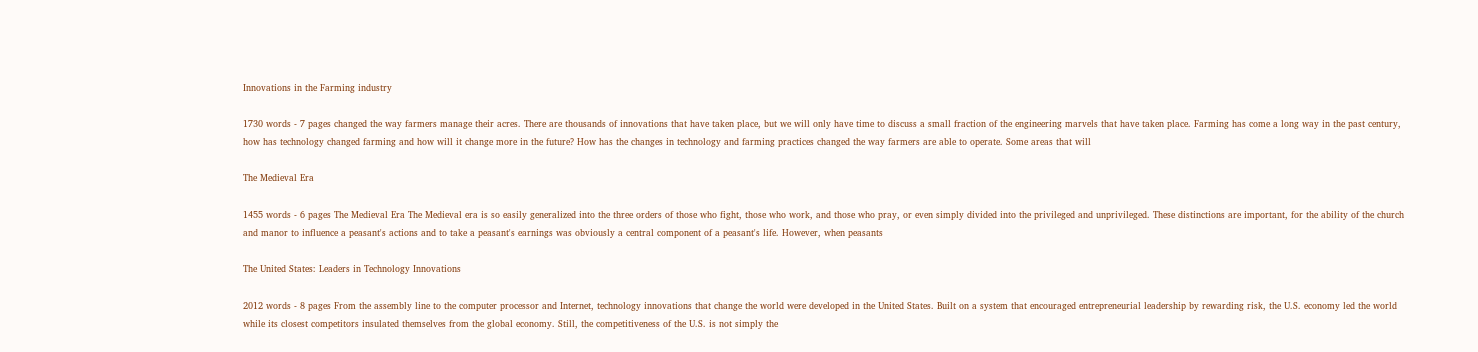Innovations in the Farming industry

1730 words - 7 pages changed the way farmers manage their acres. There are thousands of innovations that have taken place, but we will only have time to discuss a small fraction of the engineering marvels that have taken place. Farming has come a long way in the past century, how has technology changed farming and how will it change more in the future? How has the changes in technology and farming practices changed the way farmers are able to operate. Some areas that will

The Medieval Era

1455 words - 6 pages The Medieval Era The Medieval era is so easily generalized into the three orders of those who fight, those who work, and those who pray, or even simply divided into the privileged and unprivileged. These distinctions are important, for the ability of the church and manor to influence a peasant's actions and to take a peasant's earnings was obviously a central component of a peasant's life. However, when peasants

The United States: Leaders in Technology Innovations

2012 words - 8 pages From the assembly line to the computer processor and Internet, technology innovations that change the world were developed in the United States. Built on a system that encouraged entrepreneurial leadership by rewarding risk, the U.S. economy led the world while its closest competitors insulated themselves from the global economy. Still, the competitiveness of the U.S. is not simply the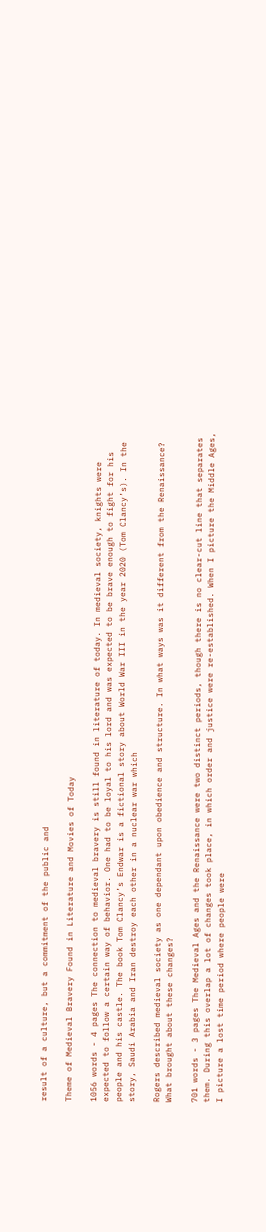result of a culture, but a commitment of the public and

Theme of Medieval Bravery Found in Literature and Movies of Today

1056 words - 4 pages The connection to medieval bravery is still found in literature of today. In medieval society, knights were expected to follow a certain way of behavior. One had to be loyal to his lord and was expected to be brave enough to fight for his people and his castle. The book Tom Clancy’s Endwar is a fictional story about World War III in the year 2020 (Tom Clancy’s). In the story, Saudi Arabia and Iran destroy each other in a nuclear war which

Rogers described medieval society as one dependant upon obedience and structure. In what ways was it different from the Renaissance? What brought about these changes?

701 words - 3 pages The Medieval Ages and the Renaissance were two distinct periods, though there is no clear-cut line that separates them. During this overlap a lot of changes took place, in which order and justice were re-established. When I picture the Middle Ages, I picture a lost time period where people were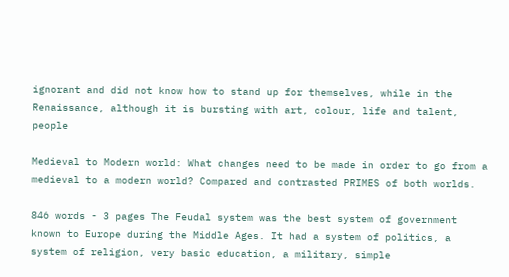ignorant and did not know how to stand up for themselves, while in the Renaissance, although it is bursting with art, colour, life and talent, people

Medieval to Modern world: What changes need to be made in order to go from a medieval to a modern world? Compared and contrasted PRIMES of both worlds.

846 words - 3 pages The Feudal system was the best system of government known to Europe during the Middle Ages. It had a system of politics, a system of religion, very basic education, a military, simple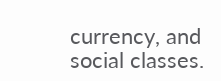currency, and social classes.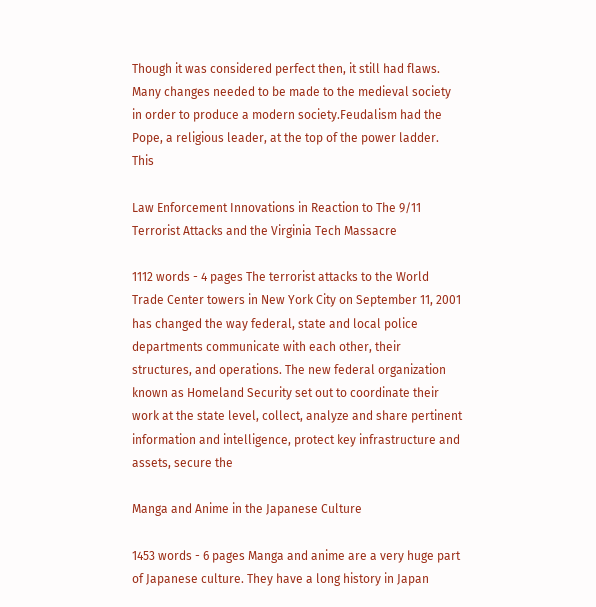Though it was considered perfect then, it still had flaws. Many changes needed to be made to the medieval society in order to produce a modern society.Feudalism had the Pope, a religious leader, at the top of the power ladder. This

Law Enforcement Innovations in Reaction to The 9/11 Terrorist Attacks and the Virginia Tech Massacre

1112 words - 4 pages The terrorist attacks to the World Trade Center towers in New York City on September 11, 2001 has changed the way federal, state and local police departments communicate with each other, their structures, and operations. The new federal organization known as Homeland Security set out to coordinate their work at the state level, collect, analyze and share pertinent information and intelligence, protect key infrastructure and assets, secure the

Manga and Anime in the Japanese Culture

1453 words - 6 pages Manga and anime are a very huge part of Japanese culture. They have a long history in Japan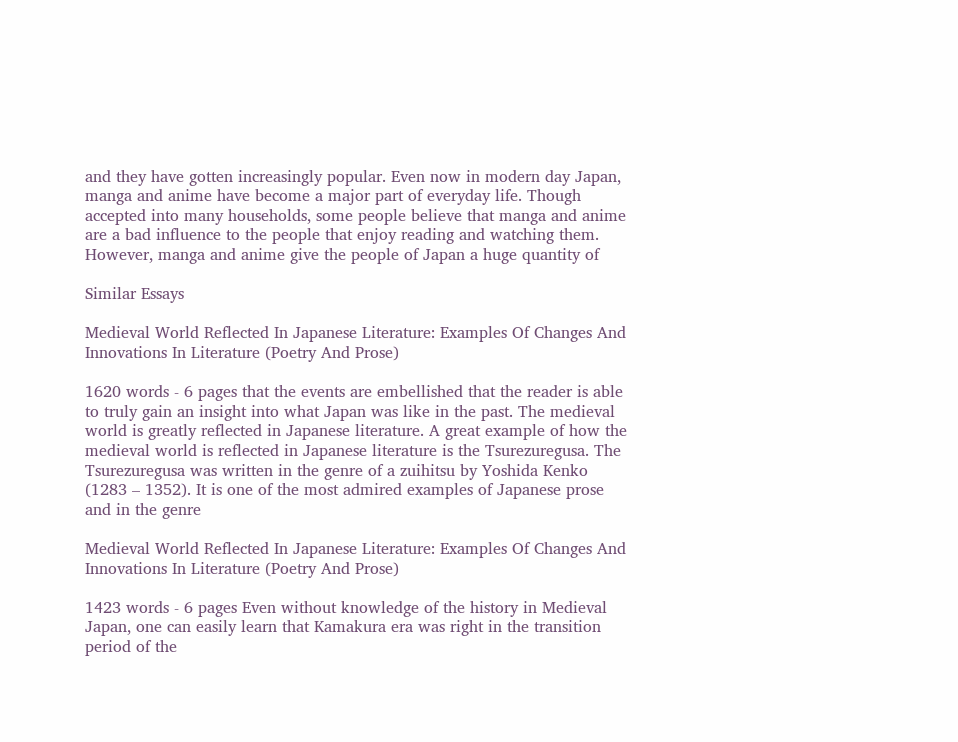and they have gotten increasingly popular. Even now in modern day Japan, manga and anime have become a major part of everyday life. Though accepted into many households, some people believe that manga and anime are a bad influence to the people that enjoy reading and watching them. However, manga and anime give the people of Japan a huge quantity of

Similar Essays

Medieval World Reflected In Japanese Literature: Examples Of Changes And Innovations In Literature (Poetry And Prose)

1620 words - 6 pages that the events are embellished that the reader is able to truly gain an insight into what Japan was like in the past. The medieval world is greatly reflected in Japanese literature. A great example of how the medieval world is reflected in Japanese literature is the Tsurezuregusa. The Tsurezuregusa was written in the genre of a zuihitsu by Yoshida Kenko (1283 – 1352). It is one of the most admired examples of Japanese prose and in the genre

Medieval World Reflected In Japanese Literature: Examples Of Changes And Innovations In Literature (Poetry And Prose)

1423 words - 6 pages Even without knowledge of the history in Medieval Japan, one can easily learn that Kamakura era was right in the transition period of the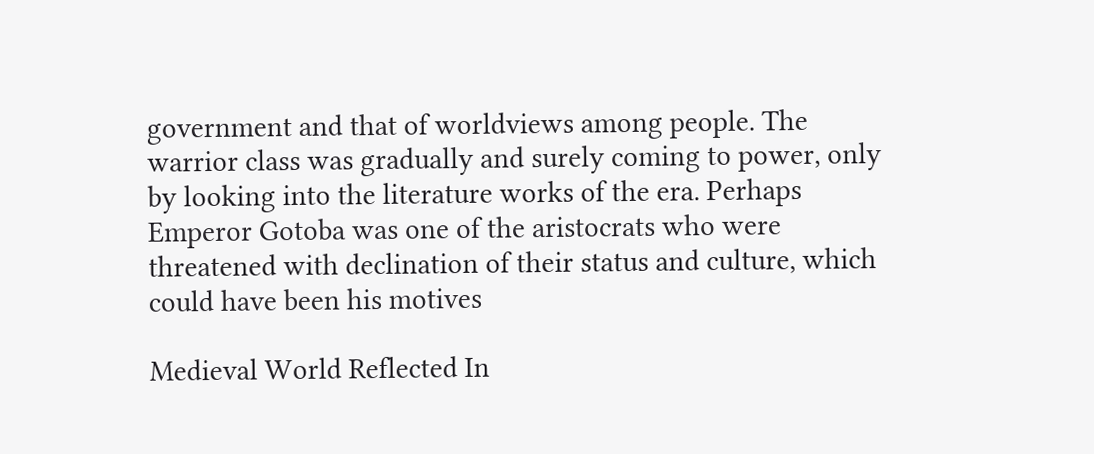government and that of worldviews among people. The warrior class was gradually and surely coming to power, only by looking into the literature works of the era. Perhaps Emperor Gotoba was one of the aristocrats who were threatened with declination of their status and culture, which could have been his motives

Medieval World Reflected In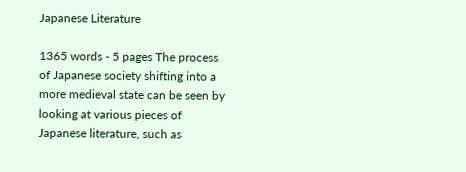Japanese Literature

1365 words - 5 pages The process of Japanese society shifting into a more medieval state can be seen by looking at various pieces of Japanese literature, such as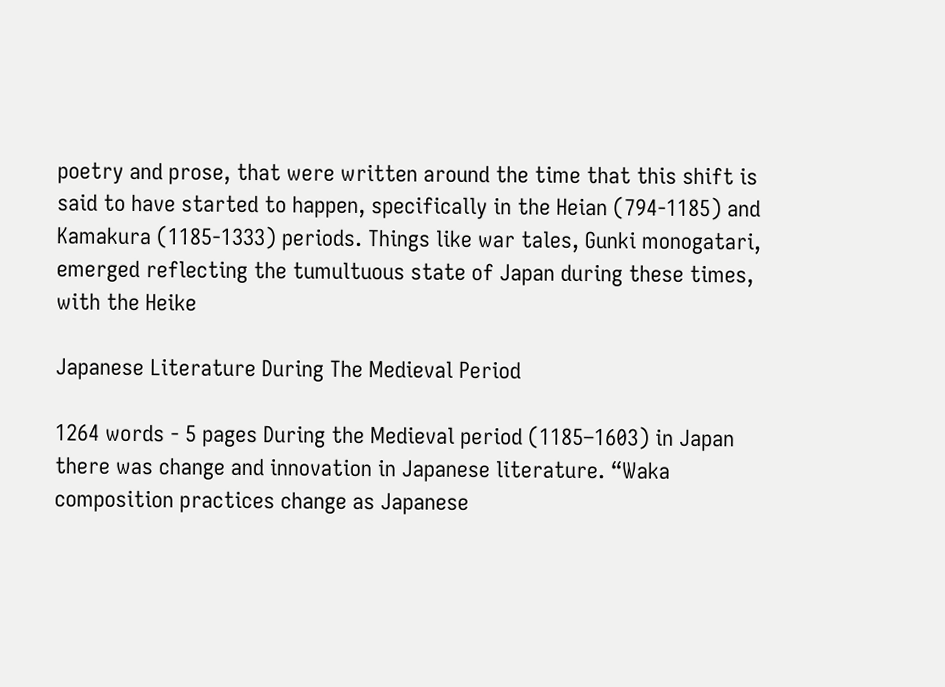poetry and prose, that were written around the time that this shift is said to have started to happen, specifically in the Heian (794-1185) and Kamakura (1185-1333) periods. Things like war tales, Gunki monogatari, emerged reflecting the tumultuous state of Japan during these times, with the Heike

Japanese Literature During The Medieval Period

1264 words - 5 pages During the Medieval period (1185–1603) in Japan there was change and innovation in Japanese literature. “Waka composition practices change as Japanese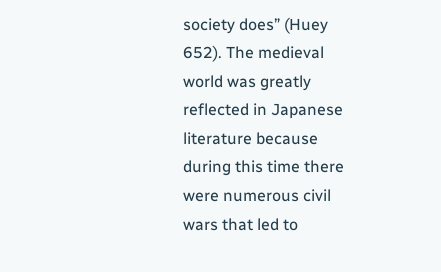society does” (Huey 652). The medieval world was greatly reflected in Japanese literature because during this time there were numerous civil wars that led to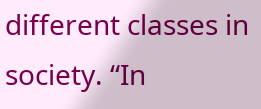different classes in society. “In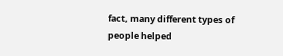fact, many different types of people helped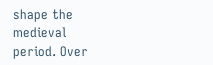shape the medieval period. Over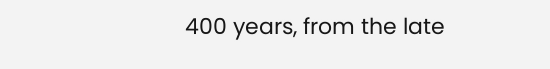400 years, from the late